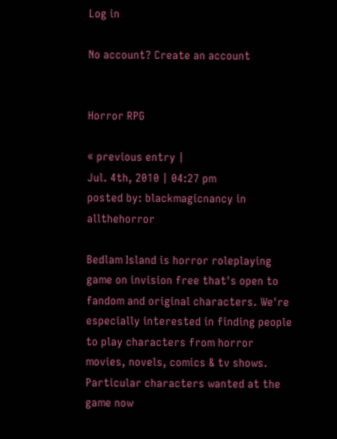Log in

No account? Create an account


Horror RPG

« previous entry |
Jul. 4th, 2010 | 04:27 pm
posted by: blackmagicnancy in allthehorror

Bedlam Island is horror roleplaying game on invision free that's open to fandom and original characters. We're especially interested in finding people to play characters from horror movies, novels, comics & tv shows. Particular characters wanted at the game now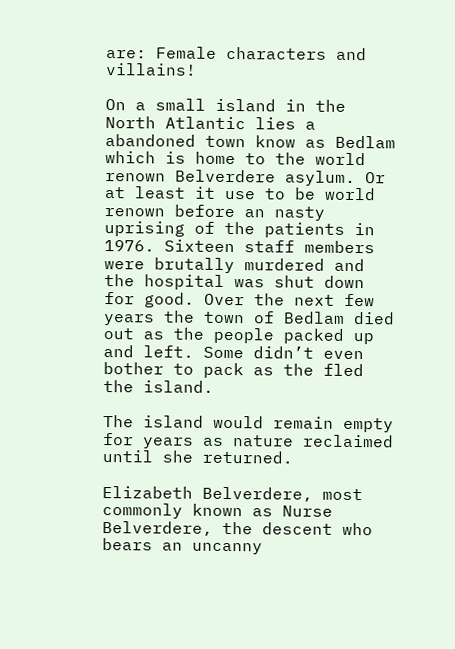are: Female characters and villains!

On a small island in the North Atlantic lies a abandoned town know as Bedlam which is home to the world renown Belverdere asylum. Or at least it use to be world renown before an nasty uprising of the patients in 1976. Sixteen staff members were brutally murdered and the hospital was shut down for good. Over the next few years the town of Bedlam died out as the people packed up and left. Some didn’t even bother to pack as the fled the island.

The island would remain empty for years as nature reclaimed until she returned.

Elizabeth Belverdere, most commonly known as Nurse Belverdere, the descent who bears an uncanny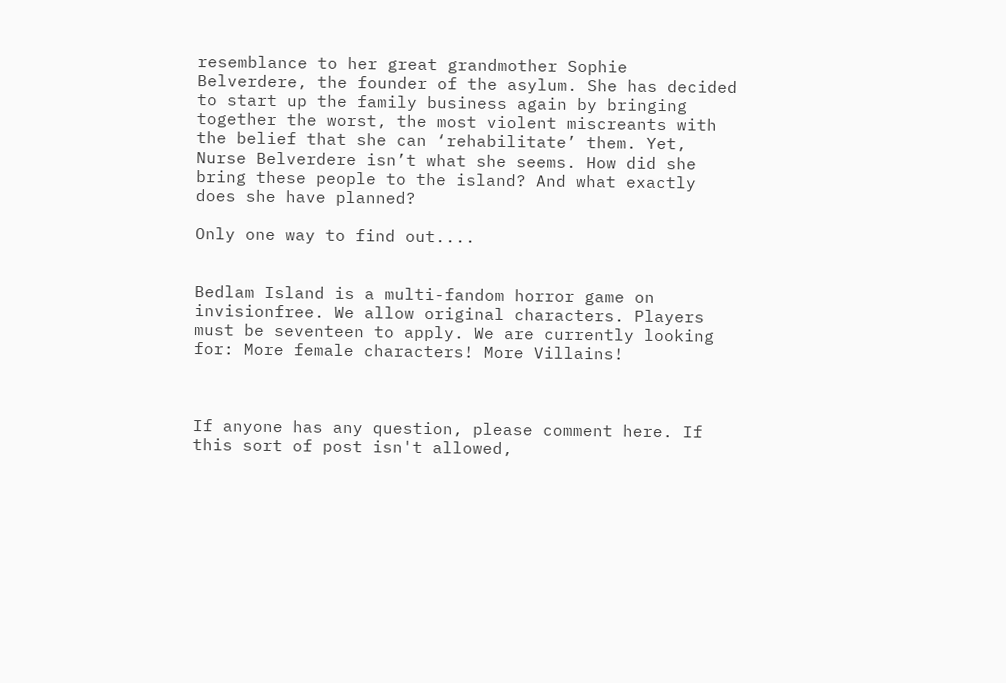resemblance to her great grandmother Sophie Belverdere, the founder of the asylum. She has decided to start up the family business again by bringing together the worst, the most violent miscreants with the belief that she can ‘rehabilitate’ them. Yet, Nurse Belverdere isn’t what she seems. How did she bring these people to the island? And what exactly does she have planned?

Only one way to find out....


Bedlam Island is a multi-fandom horror game on invisionfree. We allow original characters. Players must be seventeen to apply. We are currently looking for: More female characters! More Villains!



If anyone has any question, please comment here. If this sort of post isn't allowed,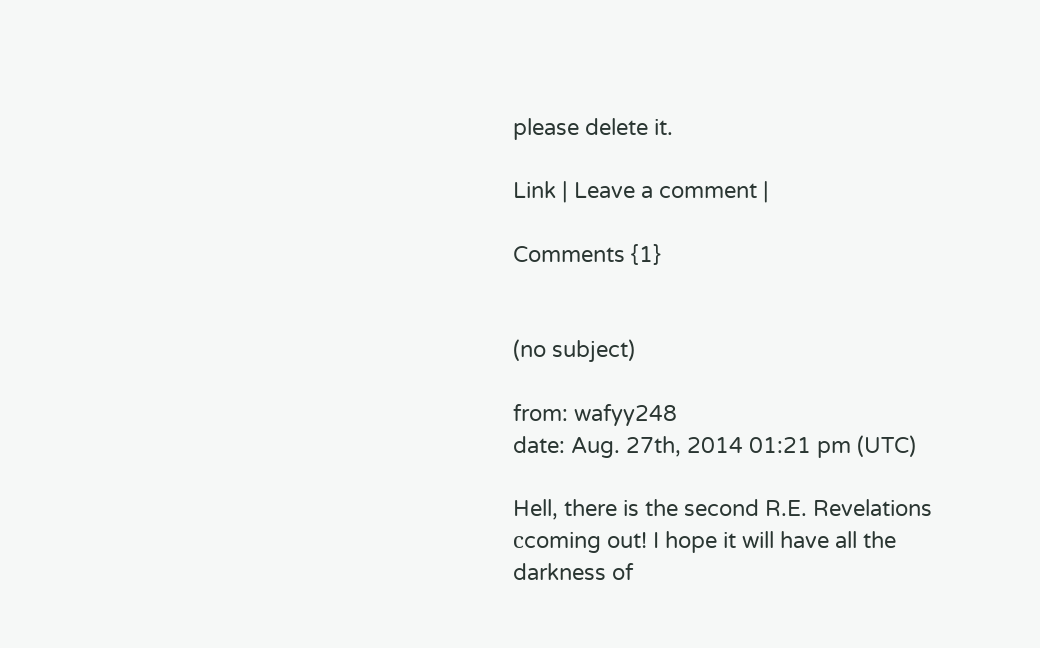please delete it.

Link | Leave a comment |

Comments {1}


(no subject)

from: wafyy248
date: Aug. 27th, 2014 01:21 pm (UTC)

Hell, there is the second R.E. Revelations сcoming out! I hope it will have all the darkness of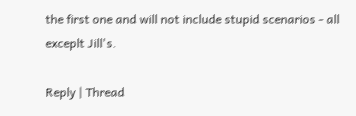the first one and will not include stupid scenarios - all exceplt Jill's.

Reply | Thread